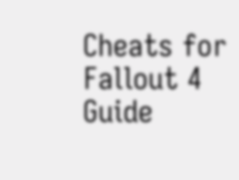Cheats for Fallout 4 Guide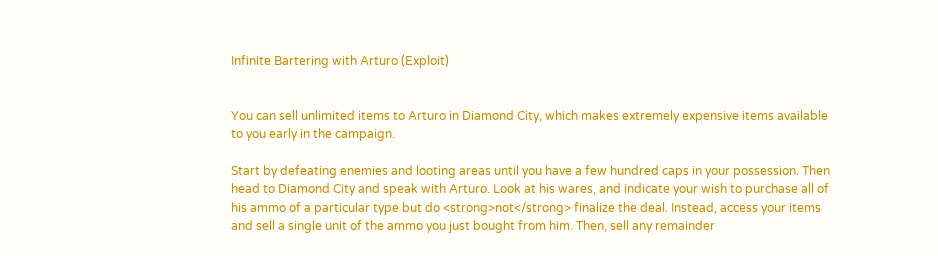Infinite Bartering with Arturo (Exploit)


You can sell unlimited items to Arturo in Diamond City, which makes extremely expensive items available to you early in the campaign.

Start by defeating enemies and looting areas until you have a few hundred caps in your possession. Then head to Diamond City and speak with Arturo. Look at his wares, and indicate your wish to purchase all of his ammo of a particular type but do <strong>not</strong> finalize the deal. Instead, access your items and sell a single unit of the ammo you just bought from him. Then, sell any remainder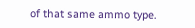of that same ammo type.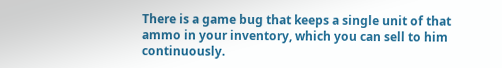There is a game bug that keeps a single unit of that ammo in your inventory, which you can sell to him continuously.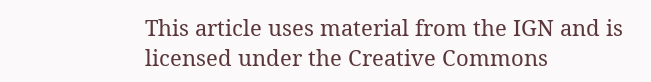This article uses material from the IGN and is licensed under the Creative Commons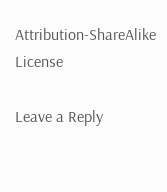Attribution-ShareAlike License

Leave a Reply